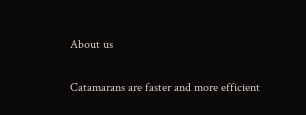About us

Catamarans are faster and more efficient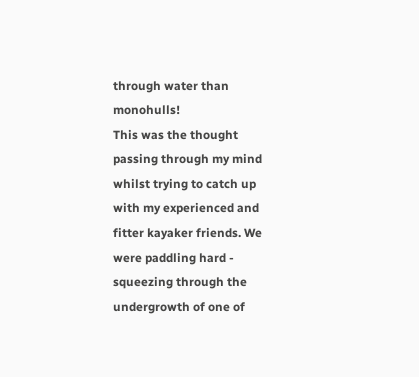through water than monohulls!
This was the thought passing through my mind whilst trying to catch up with my experienced and fitter kayaker friends. We were paddling hard - squeezing through the undergrowth of one of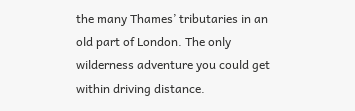the many Thames’ tributaries in an old part of London. The only wilderness adventure you could get within driving distance.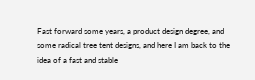Fast forward some years, a product design degree, and some radical tree tent designs, and here I am back to the idea of a fast and stable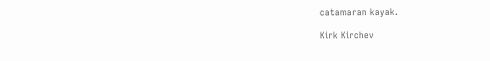catamaran kayak.

Kirk Kirchev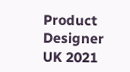Product Designer
UK 2021